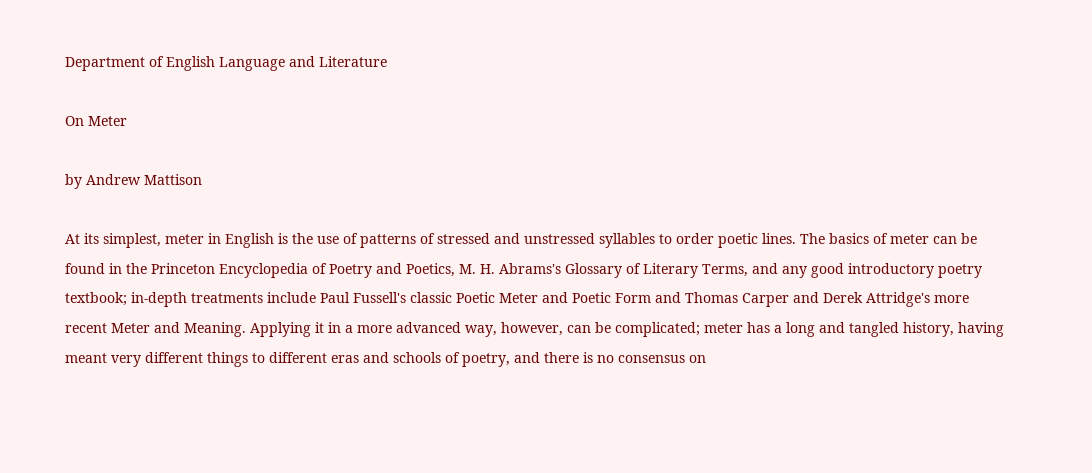Department of English Language and Literature

On Meter

by Andrew Mattison

At its simplest, meter in English is the use of patterns of stressed and unstressed syllables to order poetic lines. The basics of meter can be found in the Princeton Encyclopedia of Poetry and Poetics, M. H. Abrams's Glossary of Literary Terms, and any good introductory poetry textbook; in-depth treatments include Paul Fussell's classic Poetic Meter and Poetic Form and Thomas Carper and Derek Attridge's more recent Meter and Meaning. Applying it in a more advanced way, however, can be complicated; meter has a long and tangled history, having meant very different things to different eras and schools of poetry, and there is no consensus on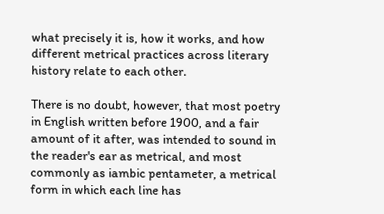what precisely it is, how it works, and how different metrical practices across literary history relate to each other.

There is no doubt, however, that most poetry in English written before 1900, and a fair amount of it after, was intended to sound in the reader's ear as metrical, and most commonly as iambic pentameter, a metrical form in which each line has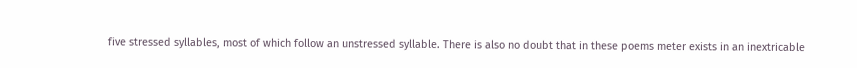five stressed syllables, most of which follow an unstressed syllable. There is also no doubt that in these poems meter exists in an inextricable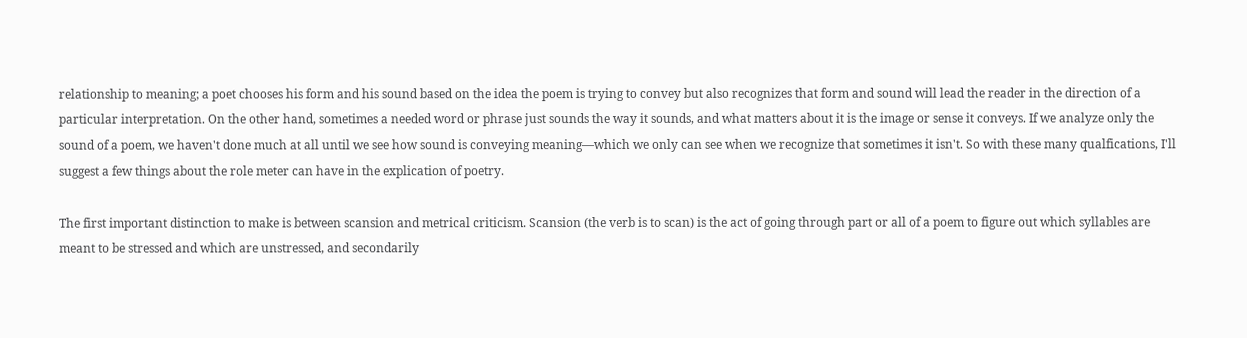relationship to meaning; a poet chooses his form and his sound based on the idea the poem is trying to convey but also recognizes that form and sound will lead the reader in the direction of a particular interpretation. On the other hand, sometimes a needed word or phrase just sounds the way it sounds, and what matters about it is the image or sense it conveys. If we analyze only the sound of a poem, we haven't done much at all until we see how sound is conveying meaning—which we only can see when we recognize that sometimes it isn't. So with these many qualfications, I'll suggest a few things about the role meter can have in the explication of poetry.

The first important distinction to make is between scansion and metrical criticism. Scansion (the verb is to scan) is the act of going through part or all of a poem to figure out which syllables are meant to be stressed and which are unstressed, and secondarily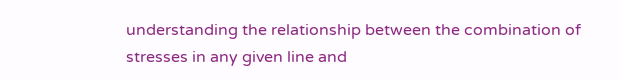understanding the relationship between the combination of stresses in any given line and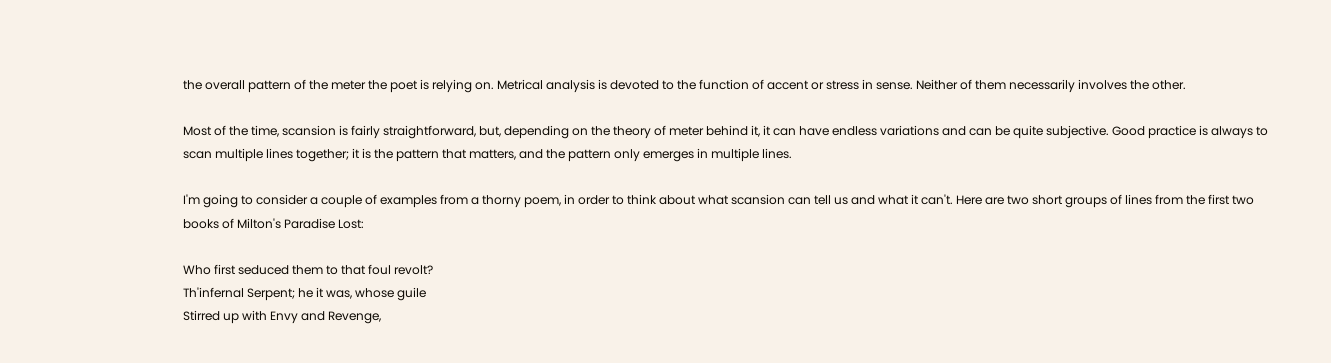the overall pattern of the meter the poet is relying on. Metrical analysis is devoted to the function of accent or stress in sense. Neither of them necessarily involves the other.

Most of the time, scansion is fairly straightforward, but, depending on the theory of meter behind it, it can have endless variations and can be quite subjective. Good practice is always to scan multiple lines together; it is the pattern that matters, and the pattern only emerges in multiple lines.

I'm going to consider a couple of examples from a thorny poem, in order to think about what scansion can tell us and what it can't. Here are two short groups of lines from the first two books of Milton's Paradise Lost:

Who first seduced them to that foul revolt?
Th'infernal Serpent; he it was, whose guile
Stirred up with Envy and Revenge,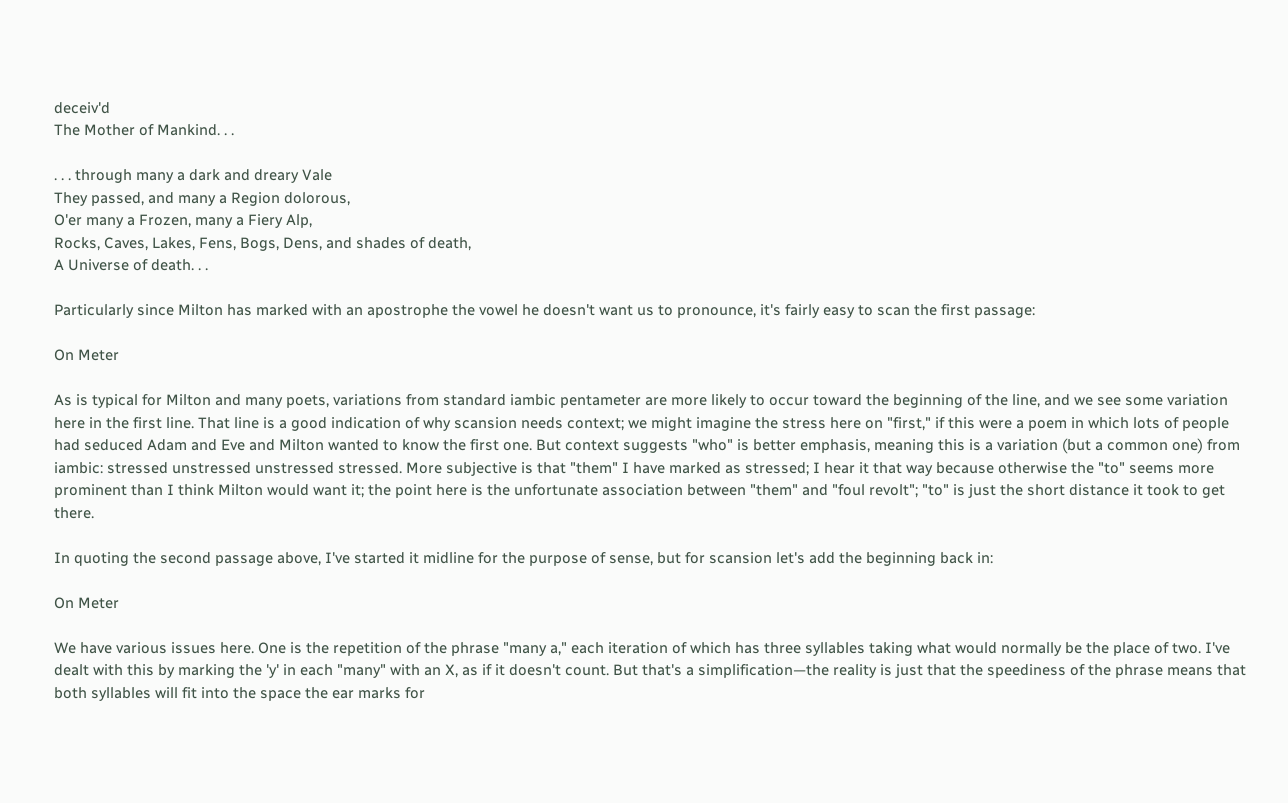deceiv'd
The Mother of Mankind. . .

. . . through many a dark and dreary Vale
They passed, and many a Region dolorous,
O'er many a Frozen, many a Fiery Alp,
Rocks, Caves, Lakes, Fens, Bogs, Dens, and shades of death,
A Universe of death. . .

Particularly since Milton has marked with an apostrophe the vowel he doesn't want us to pronounce, it's fairly easy to scan the first passage:

On Meter

As is typical for Milton and many poets, variations from standard iambic pentameter are more likely to occur toward the beginning of the line, and we see some variation here in the first line. That line is a good indication of why scansion needs context; we might imagine the stress here on "first," if this were a poem in which lots of people had seduced Adam and Eve and Milton wanted to know the first one. But context suggests "who" is better emphasis, meaning this is a variation (but a common one) from iambic: stressed unstressed unstressed stressed. More subjective is that "them" I have marked as stressed; I hear it that way because otherwise the "to" seems more prominent than I think Milton would want it; the point here is the unfortunate association between "them" and "foul revolt"; "to" is just the short distance it took to get there.

In quoting the second passage above, I've started it midline for the purpose of sense, but for scansion let's add the beginning back in:

On Meter

We have various issues here. One is the repetition of the phrase "many a," each iteration of which has three syllables taking what would normally be the place of two. I've dealt with this by marking the 'y' in each "many" with an X, as if it doesn't count. But that's a simplification—the reality is just that the speediness of the phrase means that both syllables will fit into the space the ear marks for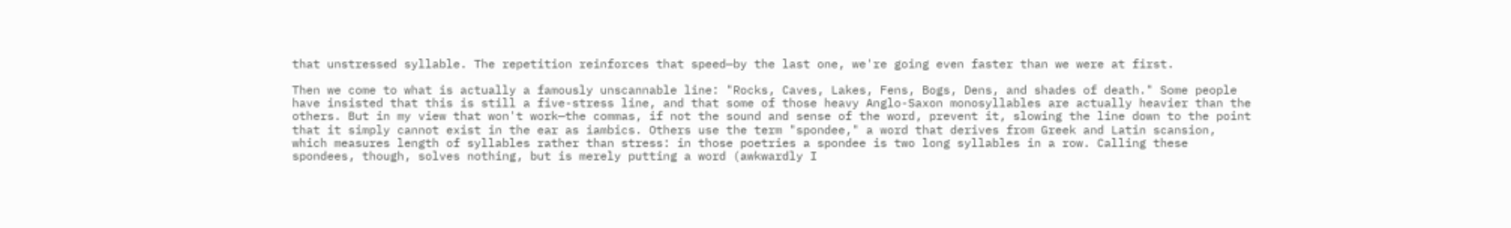that unstressed syllable. The repetition reinforces that speed—by the last one, we're going even faster than we were at first.

Then we come to what is actually a famously unscannable line: "Rocks, Caves, Lakes, Fens, Bogs, Dens, and shades of death." Some people have insisted that this is still a five-stress line, and that some of those heavy Anglo-Saxon monosyllables are actually heavier than the others. But in my view that won't work—the commas, if not the sound and sense of the word, prevent it, slowing the line down to the point that it simply cannot exist in the ear as iambics. Others use the term "spondee," a word that derives from Greek and Latin scansion, which measures length of syllables rather than stress: in those poetries a spondee is two long syllables in a row. Calling these spondees, though, solves nothing, but is merely putting a word (awkwardly I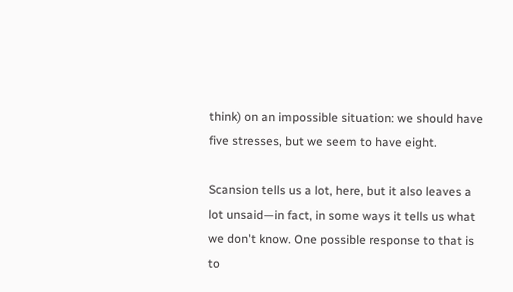think) on an impossible situation: we should have five stresses, but we seem to have eight.

Scansion tells us a lot, here, but it also leaves a lot unsaid—in fact, in some ways it tells us what we don't know. One possible response to that is to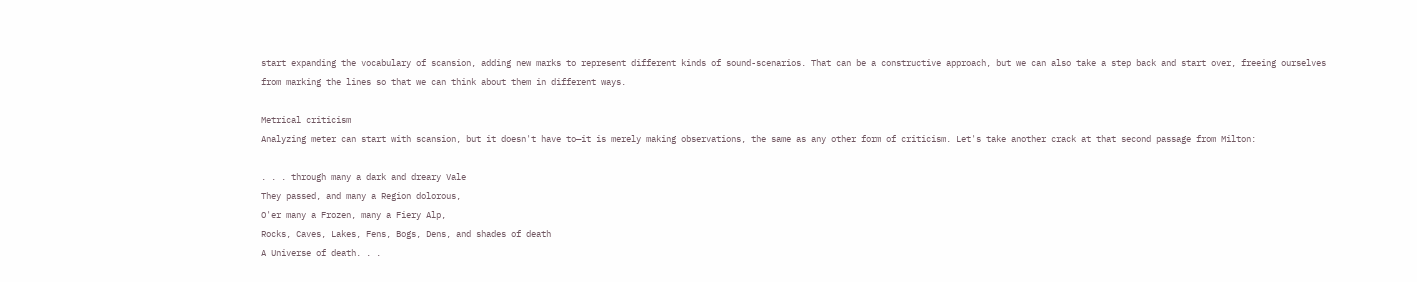start expanding the vocabulary of scansion, adding new marks to represent different kinds of sound-scenarios. That can be a constructive approach, but we can also take a step back and start over, freeing ourselves from marking the lines so that we can think about them in different ways.

Metrical criticism
Analyzing meter can start with scansion, but it doesn't have to—it is merely making observations, the same as any other form of criticism. Let's take another crack at that second passage from Milton:

. . . through many a dark and dreary Vale
They passed, and many a Region dolorous,
O'er many a Frozen, many a Fiery Alp,
Rocks, Caves, Lakes, Fens, Bogs, Dens, and shades of death
A Universe of death. . .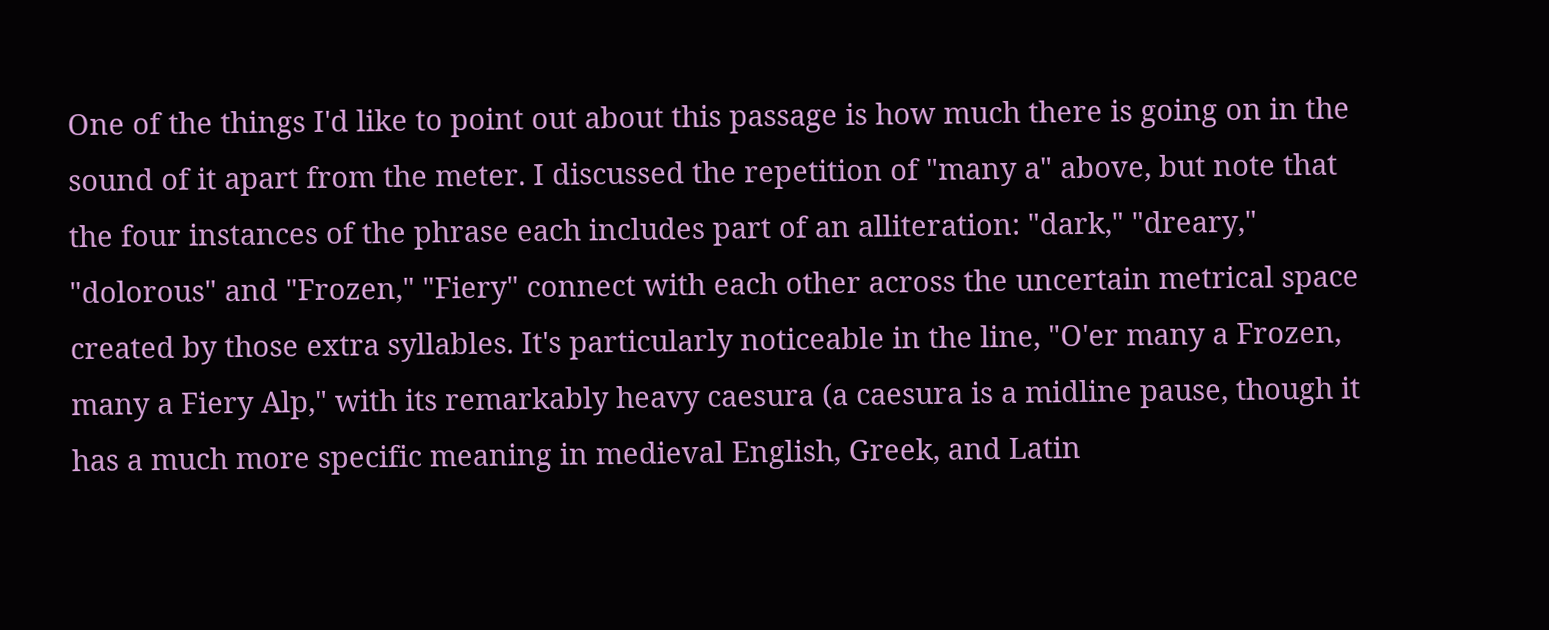One of the things I'd like to point out about this passage is how much there is going on in the sound of it apart from the meter. I discussed the repetition of "many a" above, but note that the four instances of the phrase each includes part of an alliteration: "dark," "dreary," "dolorous" and "Frozen," "Fiery" connect with each other across the uncertain metrical space created by those extra syllables. It's particularly noticeable in the line, "O'er many a Frozen, many a Fiery Alp," with its remarkably heavy caesura (a caesura is a midline pause, though it has a much more specific meaning in medieval English, Greek, and Latin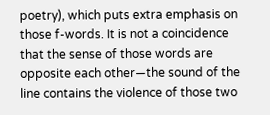poetry), which puts extra emphasis on those f-words. It is not a coincidence that the sense of those words are opposite each other—the sound of the line contains the violence of those two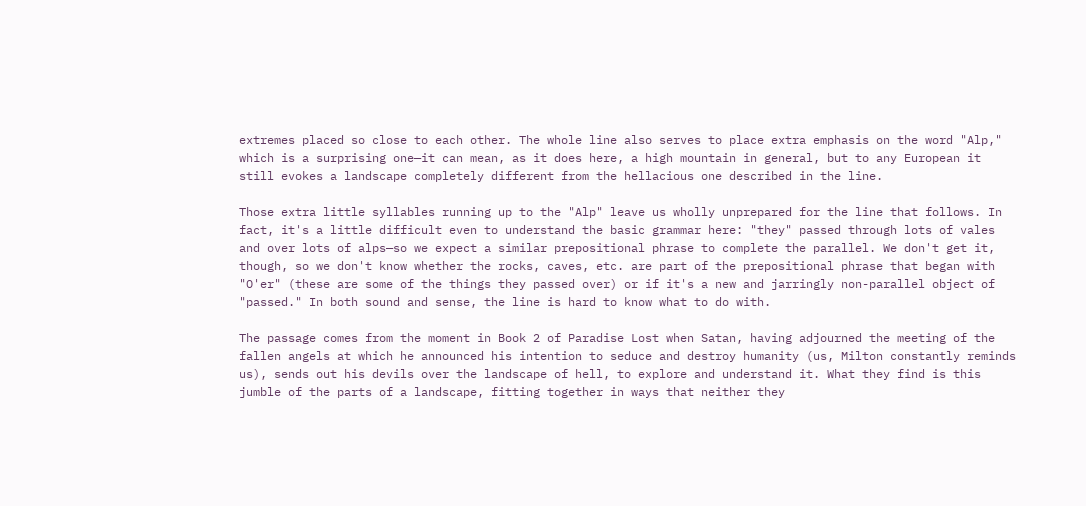extremes placed so close to each other. The whole line also serves to place extra emphasis on the word "Alp," which is a surprising one—it can mean, as it does here, a high mountain in general, but to any European it still evokes a landscape completely different from the hellacious one described in the line.

Those extra little syllables running up to the "Alp" leave us wholly unprepared for the line that follows. In fact, it's a little difficult even to understand the basic grammar here: "they" passed through lots of vales and over lots of alps—so we expect a similar prepositional phrase to complete the parallel. We don't get it, though, so we don't know whether the rocks, caves, etc. are part of the prepositional phrase that began with "O'er" (these are some of the things they passed over) or if it's a new and jarringly non-parallel object of "passed." In both sound and sense, the line is hard to know what to do with.

The passage comes from the moment in Book 2 of Paradise Lost when Satan, having adjourned the meeting of the fallen angels at which he announced his intention to seduce and destroy humanity (us, Milton constantly reminds us), sends out his devils over the landscape of hell, to explore and understand it. What they find is this jumble of the parts of a landscape, fitting together in ways that neither they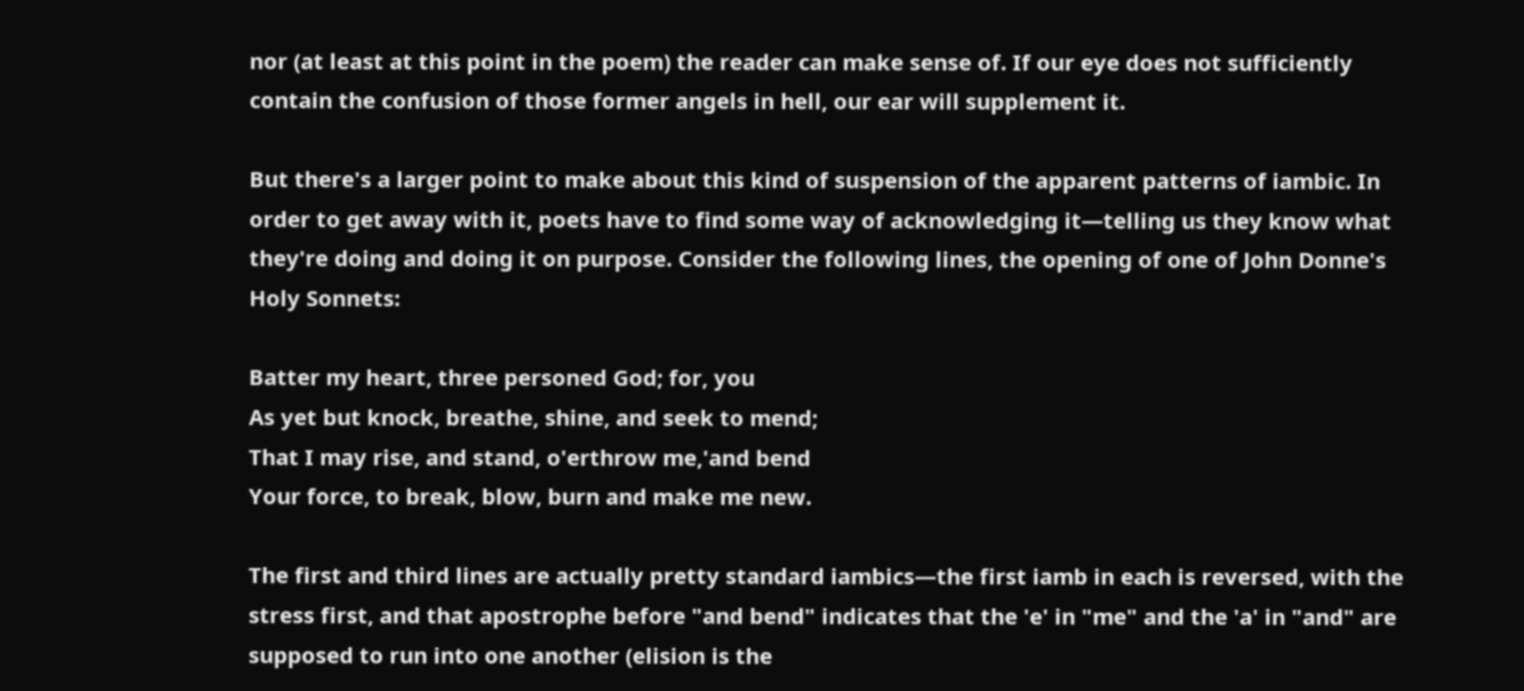nor (at least at this point in the poem) the reader can make sense of. If our eye does not sufficiently contain the confusion of those former angels in hell, our ear will supplement it.

But there's a larger point to make about this kind of suspension of the apparent patterns of iambic. In order to get away with it, poets have to find some way of acknowledging it—telling us they know what they're doing and doing it on purpose. Consider the following lines, the opening of one of John Donne's Holy Sonnets:

Batter my heart, three personed God; for, you
As yet but knock, breathe, shine, and seek to mend;
That I may rise, and stand, o'erthrow me,'and bend
Your force, to break, blow, burn and make me new.

The first and third lines are actually pretty standard iambics—the first iamb in each is reversed, with the stress first, and that apostrophe before "and bend" indicates that the 'e' in "me" and the 'a' in "and" are supposed to run into one another (elision is the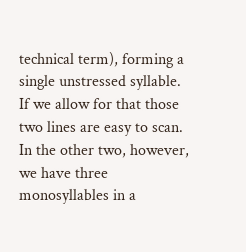technical term), forming a single unstressed syllable. If we allow for that those two lines are easy to scan. In the other two, however, we have three monosyllables in a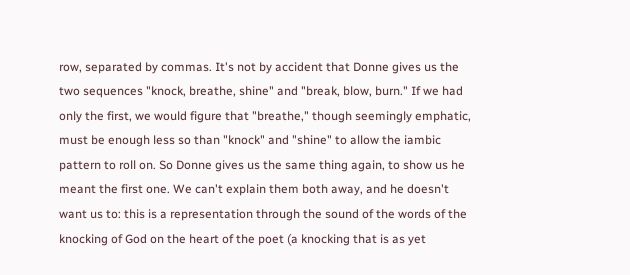row, separated by commas. It's not by accident that Donne gives us the two sequences "knock, breathe, shine" and "break, blow, burn." If we had only the first, we would figure that "breathe," though seemingly emphatic, must be enough less so than "knock" and "shine" to allow the iambic pattern to roll on. So Donne gives us the same thing again, to show us he meant the first one. We can't explain them both away, and he doesn't want us to: this is a representation through the sound of the words of the knocking of God on the heart of the poet (a knocking that is as yet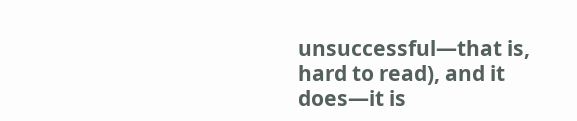unsuccessful—that is, hard to read), and it does—it is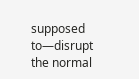supposed to—disrupt the normal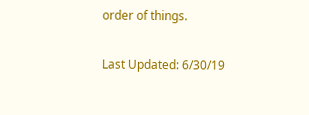order of things.

Last Updated: 6/30/19